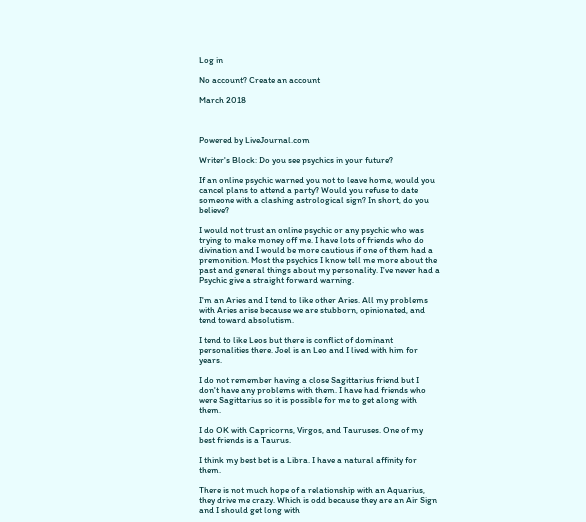Log in

No account? Create an account

March 2018



Powered by LiveJournal.com

Writer's Block: Do you see psychics in your future?

If an online psychic warned you not to leave home, would you cancel plans to attend a party? Would you refuse to date someone with a clashing astrological sign? In short, do you believe?

I would not trust an online psychic or any psychic who was trying to make money off me. I have lots of friends who do divination and I would be more cautious if one of them had a premonition. Most the psychics I know tell me more about the past and general things about my personality. I've never had a Psychic give a straight forward warning.

I'm an Aries and I tend to like other Aries. All my problems with Aries arise because we are stubborn, opinionated, and tend toward absolutism.

I tend to like Leos but there is conflict of dominant personalities there. Joel is an Leo and I lived with him for years.

I do not remember having a close Sagittarius friend but I don't have any problems with them. I have had friends who were Sagittarius so it is possible for me to get along with them.

I do OK with Capricorns, Virgos, and Tauruses. One of my best friends is a Taurus.

I think my best bet is a Libra. I have a natural affinity for them.

There is not much hope of a relationship with an Aquarius, they drive me crazy. Which is odd because they are an Air Sign and I should get long with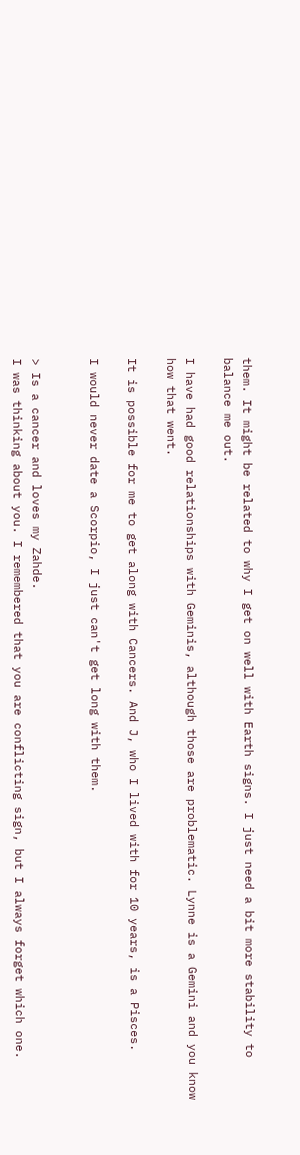them. It might be related to why I get on well with Earth signs. I just need a bit more stability to balance me out.

I have had good relationships with Geminis, although those are problematic. Lynne is a Gemini and you know how that went.

It is possible for me to get along with Cancers. And J, who I lived with for 10 years, is a Pisces.

I would never date a Scorpio, I just can't get long with them.


> Is a cancer and loves my Zahde.
I was thinking about you. I remembered that you are conflicting sign, but I always forget which one.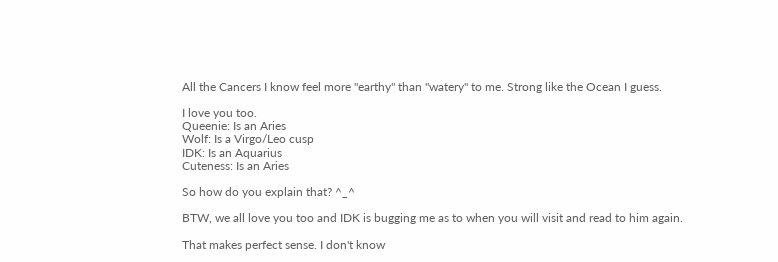All the Cancers I know feel more "earthy" than "watery" to me. Strong like the Ocean I guess.

I love you too.
Queenie: Is an Aries
Wolf: Is a Virgo/Leo cusp
IDK: Is an Aquarius
Cuteness: Is an Aries

So how do you explain that? ^_^

BTW, we all love you too and IDK is bugging me as to when you will visit and read to him again.

That makes perfect sense. I don't know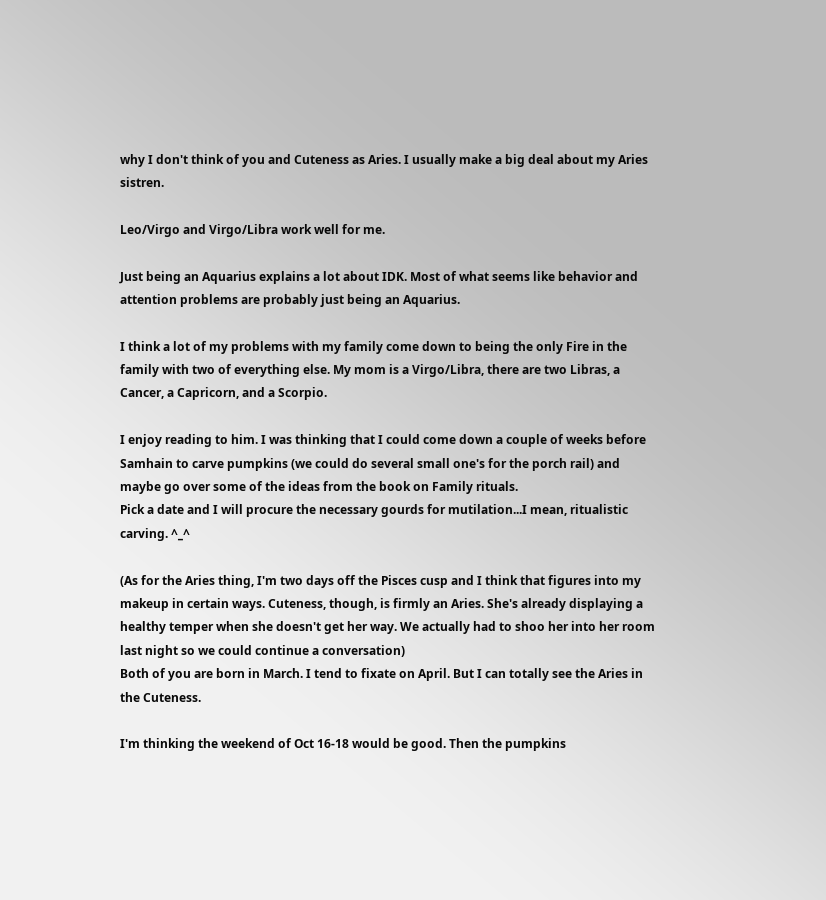why I don't think of you and Cuteness as Aries. I usually make a big deal about my Aries sistren.

Leo/Virgo and Virgo/Libra work well for me.

Just being an Aquarius explains a lot about IDK. Most of what seems like behavior and attention problems are probably just being an Aquarius.

I think a lot of my problems with my family come down to being the only Fire in the family with two of everything else. My mom is a Virgo/Libra, there are two Libras, a Cancer, a Capricorn, and a Scorpio.

I enjoy reading to him. I was thinking that I could come down a couple of weeks before Samhain to carve pumpkins (we could do several small one's for the porch rail) and maybe go over some of the ideas from the book on Family rituals.
Pick a date and I will procure the necessary gourds for mutilation...I mean, ritualistic carving. ^_^

(As for the Aries thing, I'm two days off the Pisces cusp and I think that figures into my makeup in certain ways. Cuteness, though, is firmly an Aries. She's already displaying a healthy temper when she doesn't get her way. We actually had to shoo her into her room last night so we could continue a conversation)
Both of you are born in March. I tend to fixate on April. But I can totally see the Aries in the Cuteness.

I'm thinking the weekend of Oct 16-18 would be good. Then the pumpkins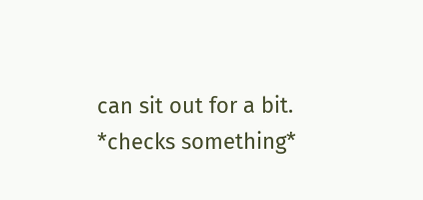can sit out for a bit.
*checks something*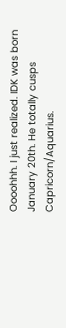Oooohhh. I just realized. IDK was born January 20th. He totally cusps Capricorn/Aquarius.